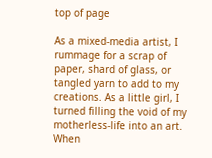top of page

As a mixed-media artist, I rummage for a scrap of paper, shard of glass, or tangled yarn to add to my creations. As a little girl, I turned filling the void of my motherless-life into an art. When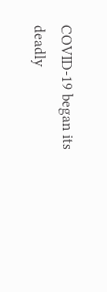COVID-19 began its deadly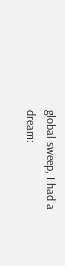global sweep, I had a dream: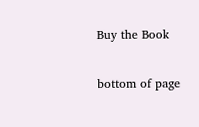Buy the Book

bottom of page